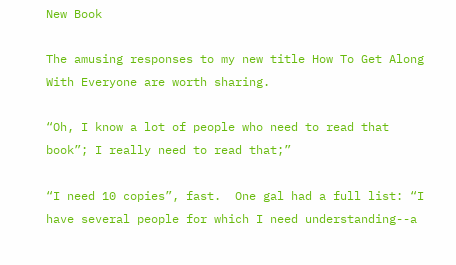New Book

The amusing responses to my new title How To Get Along With Everyone are worth sharing.

“Oh, I know a lot of people who need to read that book”; I really need to read that;”

“I need 10 copies”, fast.  One gal had a full list: “I have several people for which I need understanding--a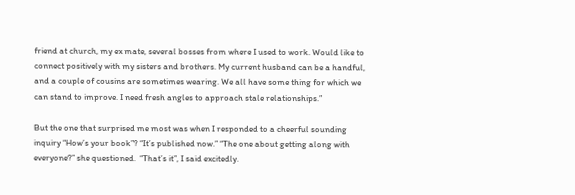friend at church, my ex mate, several bosses from where I used to work. Would like to connect positively with my sisters and brothers. My current husband can be a handful, and a couple of cousins are sometimes wearing. We all have some thing for which we can stand to improve. I need fresh angles to approach stale relationships.”

But the one that surprised me most was when I responded to a cheerful sounding inquiry “How’s your book”? “It’s published now.” “The one about getting along with everyone?” she questioned.  “That’s it”, I said excitedly.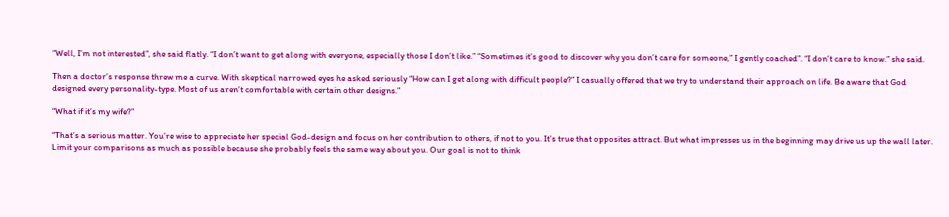“Well, I’m not interested”, she said flatly. “I don’t want to get along with everyone, especially those I don’t like.” “Sometimes it’s good to discover why you don’t care for someone,” I gently coached”. “I don’t care to know.” she said.

Then a doctor’s response threw me a curve. With skeptical narrowed eyes he asked seriously “How can I get along with difficult people?” I casually offered that we try to understand their approach on life. Be aware that God designed every personality-type. Most of us aren’t comfortable with certain other designs.”

“What if it’s my wife?”

“That’s a serious matter. You’re wise to appreciate her special God-design and focus on her contribution to others, if not to you. It’s true that opposites attract. But what impresses us in the beginning may drive us up the wall later. Limit your comparisons as much as possible because she probably feels the same way about you. Our goal is not to think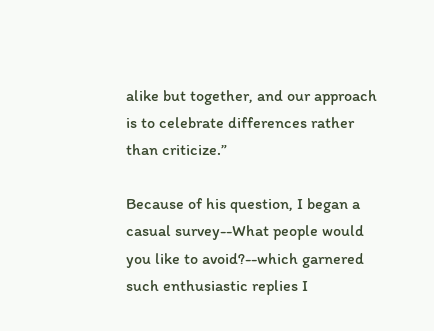alike but together, and our approach is to celebrate differences rather than criticize.”

Because of his question, I began a casual survey--What people would you like to avoid?--which garnered such enthusiastic replies I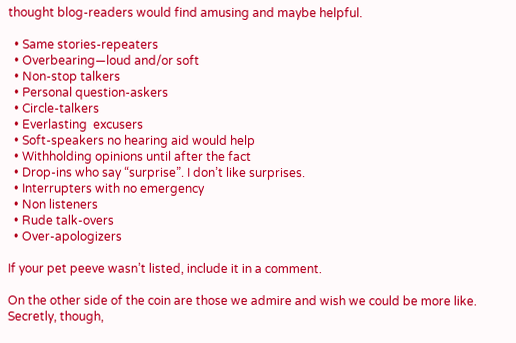thought blog-readers would find amusing and maybe helpful.

  • Same stories-repeaters
  • Overbearing—loud and/or soft
  • Non-stop talkers
  • Personal question-askers
  • Circle-talkers
  • Everlasting  excusers
  • Soft-speakers no hearing aid would help
  • Withholding opinions until after the fact
  • Drop-ins who say “surprise”. I don’t like surprises.
  • Interrupters with no emergency
  • Non listeners
  • Rude talk-overs
  • Over-apologizers

If your pet peeve wasn’t listed, include it in a comment.

On the other side of the coin are those we admire and wish we could be more like. Secretly, though,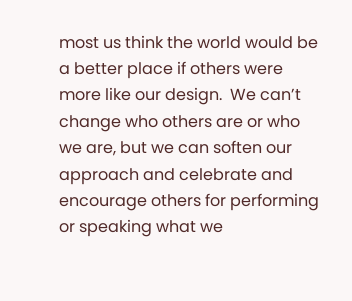most us think the world would be a better place if others were more like our design.  We can’t change who others are or who we are, but we can soften our approach and celebrate and encourage others for performing or speaking what we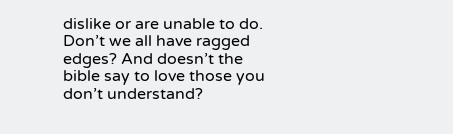dislike or are unable to do. Don’t we all have ragged edges? And doesn’t the bible say to love those you don’t understand?